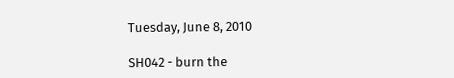Tuesday, June 8, 2010

SH042 - burn the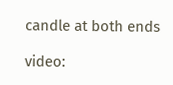candle at both ends

video: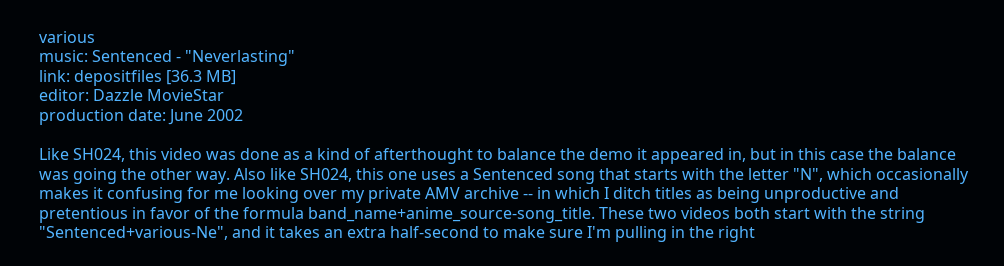various
music: Sentenced - "Neverlasting"
link: depositfiles [36.3 MB]
editor: Dazzle MovieStar
production date: June 2002

Like SH024, this video was done as a kind of afterthought to balance the demo it appeared in, but in this case the balance was going the other way. Also like SH024, this one uses a Sentenced song that starts with the letter "N", which occasionally makes it confusing for me looking over my private AMV archive -- in which I ditch titles as being unproductive and pretentious in favor of the formula band_name+anime_source-song_title. These two videos both start with the string "Sentenced+various-Ne", and it takes an extra half-second to make sure I'm pulling in the right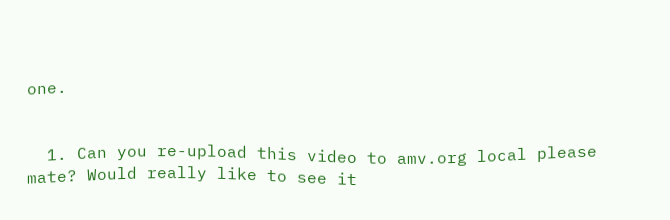one.


  1. Can you re-upload this video to amv.org local please mate? Would really like to see it